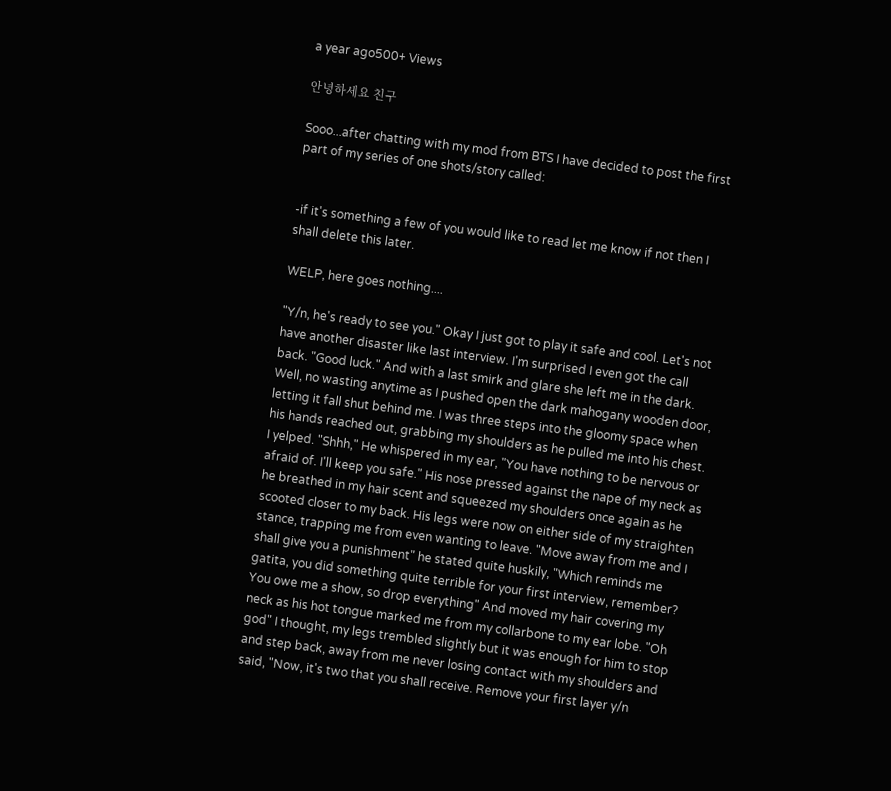a year ago500+ Views

안녕하세요 친구

Sooo...after chatting with my mod from BTS I have decided to post the first part of my series of one shots/story called:


-if it's something a few of you would like to read let me know if not then I shall delete this later.

WELP, here goes nothing....

"Y/n, he's ready to see you." Okay I just got to play it safe and cool. Let's not have another disaster like last interview. I'm surprised I even got the call back. "Good luck." And with a last smirk and glare she left me in the dark. Well, no wasting anytime as I pushed open the dark mahogany wooden door, letting it fall shut behind me. I was three steps into the gloomy space when his hands reached out, grabbing my shoulders as he pulled me into his chest. I yelped. "Shhh," He whispered in my ear, "You have nothing to be nervous or afraid of. I'll keep you safe." His nose pressed against the nape of my neck as he breathed in my hair scent and squeezed my shoulders once again as he scooted closer to my back. His legs were now on either side of my straighten stance, trapping me from even wanting to leave. "Move away from me and I shall give you a punishment" he stated quite huskily, "Which reminds me gatita, you did something quite terrible for your first interview, remember? You owe me a show, so drop everything" And moved my hair covering my neck as his hot tongue marked me from my collarbone to my ear lobe. "Oh god" I thought, my legs trembled slightly but it was enough for him to stop and step back, away from me never losing contact with my shoulders and said, "Now, it's two that you shall receive. Remove your first layer y/n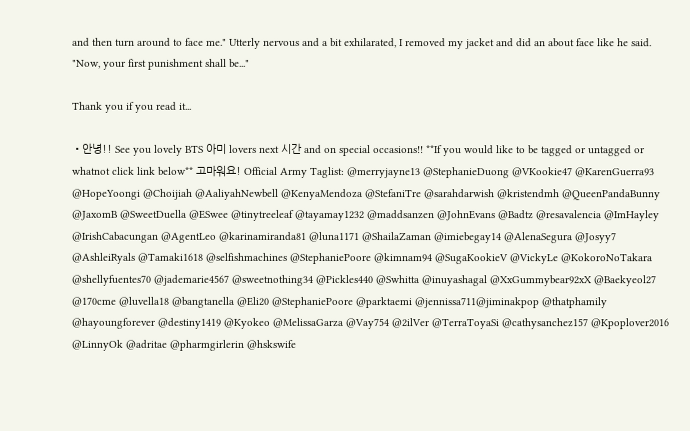and then turn around to face me." Utterly nervous and a bit exhilarated, I removed my jacket and did an about face like he said. "Now, your first punishment shall be..."

Thank you if you read it...

•안녕!! See you lovely BTS 아미 lovers next 시간 and on special occasions!! **If you would like to be tagged or untagged or whatnot click link below** 고마워요! Official Army Taglist: @merryjayne13 @StephanieDuong @VKookie47 @KarenGuerra93 @HopeYoongi @Choijiah @AaliyahNewbell @KenyaMendoza @StefaniTre @sarahdarwish @kristendmh @QueenPandaBunny @JaxomB @SweetDuella @ESwee @tinytreeleaf @tayamay1232 @maddsanzen @JohnEvans @Badtz @resavalencia @ImHayley @IrishCabacungan @AgentLeo @karinamiranda81 @luna1171 @ShailaZaman @imiebegay14 @AlenaSegura @Josyy7 @AshleiRyals @Tamaki1618 @selfishmachines @StephaniePoore @kimnam94 @SugaKookieV @VickyLe @KokoroNoTakara @shellyfuentes70 @jademarie4567 @sweetnothing34 @Pickles440 @Swhitta @inuyashagal @XxGummybear92xX @Baekyeol27 @170cme @luvella18 @bangtanella @Eli20 @StephaniePoore @parktaemi @jennissa711@jiminakpop @thatphamily @hayoungforever @destiny1419 @Kyokeo @MelissaGarza @Vay754 @2ilVer @TerraToyaSi @cathysanchez157 @Kpoplover2016 @LinnyOk @adritae @pharmgirlerin @hskswife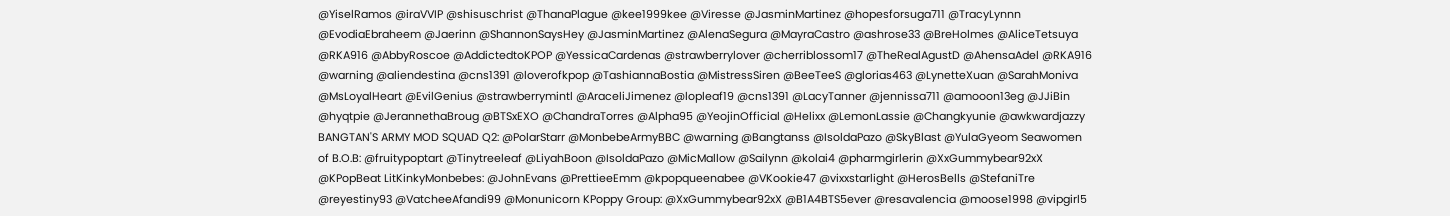@YiselRamos @iraVVIP @shisuschrist @ThanaPlague @kee1999kee @Viresse @JasminMartinez @hopesforsuga711 @TracyLynnn @EvodiaEbraheem @Jaerinn @ShannonSaysHey @JasminMartinez @AlenaSegura @MayraCastro @ashrose33 @BreHolmes @AliceTetsuya @RKA916 @AbbyRoscoe @AddictedtoKPOP @YessicaCardenas @strawberrylover @cherriblossom17 @TheRealAgustD @AhensaAdel @RKA916 @warning @aliendestina @cns1391 @loverofkpop @TashiannaBostia @MistressSiren @BeeTeeS @glorias463 @LynetteXuan @SarahMoniva @MsLoyalHeart @EvilGenius @strawberrymintl @AraceliJimenez @lopleaf19 @cns1391 @LacyTanner @jennissa711 @amooon13eg @JJiBin @hyqtpie @JerannethaBroug @BTSxEXO @ChandraTorres @Alpha95 @YeojinOfficial @Helixx @LemonLassie @Changkyunie @awkwardjazzy BANGTAN'S ARMY MOD SQUAD Q2: @PolarStarr @MonbebeArmyBBC @warning @Bangtanss @IsoldaPazo @SkyBlast @YulaGyeom Seawomen of B.O.B: @fruitypoptart @Tinytreeleaf @LiyahBoon @IsoldaPazo @MicMallow @Sailynn @kolai4 @pharmgirlerin @XxGummybear92xX @KPopBeat LitKinkyMonbebes: @JohnEvans @PrettieeEmm @kpopqueenabee @VKookie47 @vixxstarlight @HerosBells @StefaniTre @reyestiny93 @VatcheeAfandi99 @Monunicorn KPoppy Group: @XxGummybear92xX @B1A4BTS5ever @resavalencia @moose1998 @vipgirl5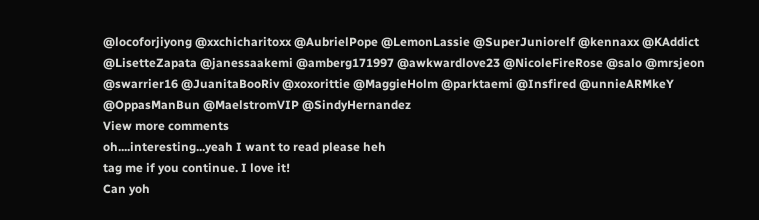@locoforjiyong @xxchicharitoxx @AubrielPope @LemonLassie @SuperJuniorelf @kennaxx @KAddict @LisetteZapata @janessaakemi @amberg171997 @awkwardlove23 @NicoleFireRose @salo @mrsjeon @swarrier16 @JuanitaBooRiv @xoxorittie @MaggieHolm @parktaemi @Insfired @unnieARMkeY @OppasManBun @MaelstromVIP @SindyHernandez
View more comments
oh....interesting...yeah I want to read please heh
tag me if you continue. I love it!
Can yoh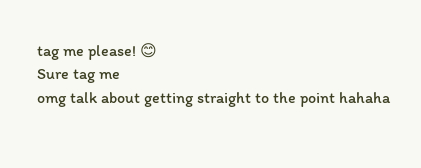tag me please! 😊
Sure tag me
omg talk about getting straight to the point hahaha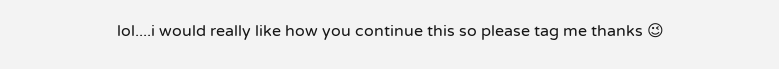lol....i would really like how you continue this so please tag me thanks 😉